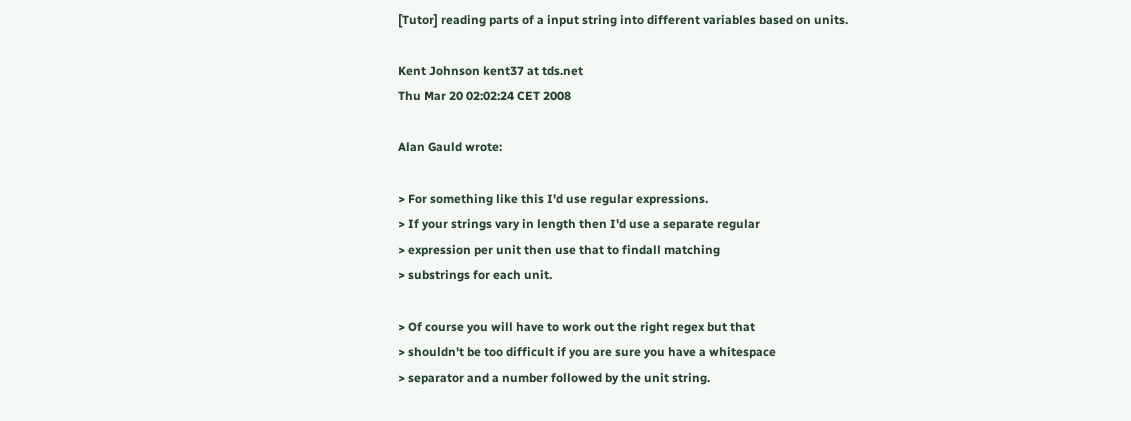[Tutor] reading parts of a input string into different variables based on units.

Kent Johnson kent37 at tds.net
Thu Mar 20 02:02:24 CET 2008

Alan Gauld wrote:

> For something like this I'd use regular expressions.
> If your strings vary in length then I'd use a separate regular
> expression per unit then use that to findall matching
> substrings for each unit.

> Of course you will have to work out the right regex but that
> shouldn't be too difficult if you are sure you have a whitespace
> separator and a number followed by the unit string.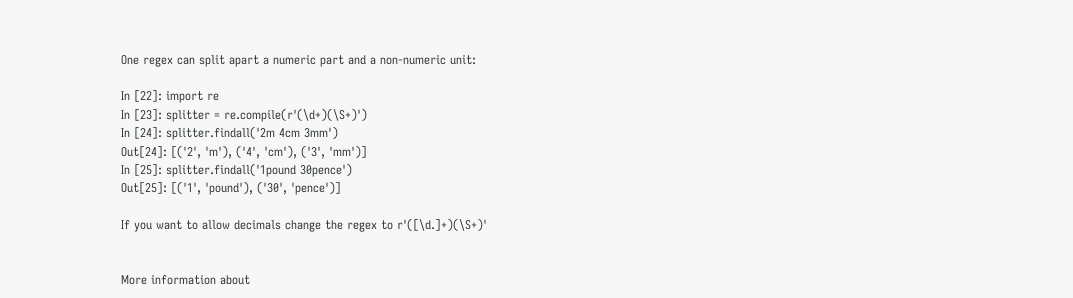One regex can split apart a numeric part and a non-numeric unit:

In [22]: import re
In [23]: splitter = re.compile(r'(\d+)(\S+)')
In [24]: splitter.findall('2m 4cm 3mm')
Out[24]: [('2', 'm'), ('4', 'cm'), ('3', 'mm')]
In [25]: splitter.findall('1pound 30pence')
Out[25]: [('1', 'pound'), ('30', 'pence')]

If you want to allow decimals change the regex to r'([\d.]+)(\S+)'


More information about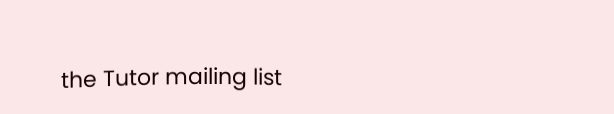the Tutor mailing list